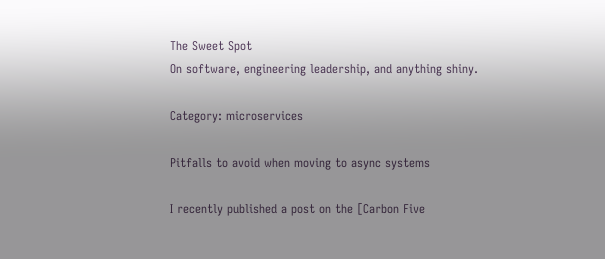The Sweet Spot
On software, engineering leadership, and anything shiny.

Category: microservices

Pitfalls to avoid when moving to async systems

I recently published a post on the [Carbon Five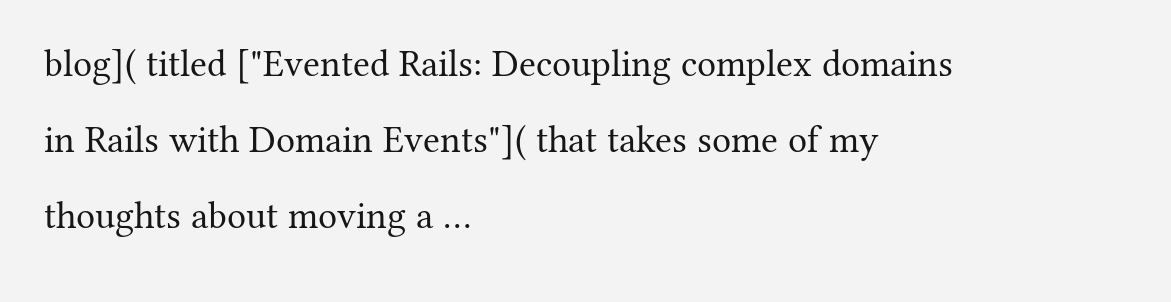blog]( titled ["Evented Rails: Decoupling complex domains in Rails with Domain Events"]( that takes some of my thoughts about moving a …